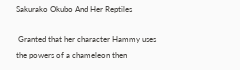Sakurako Okubo And Her Reptiles

 Granted that her character Hammy uses the powers of a chameleon then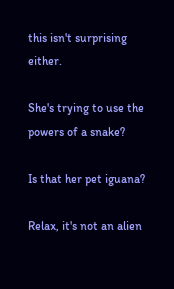this isn't surprising either.

She's trying to use the powers of a snake?

Is that her pet iguana?

Relax, it's not an alien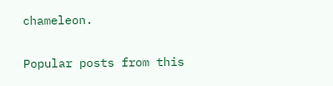chameleon.


Popular posts from this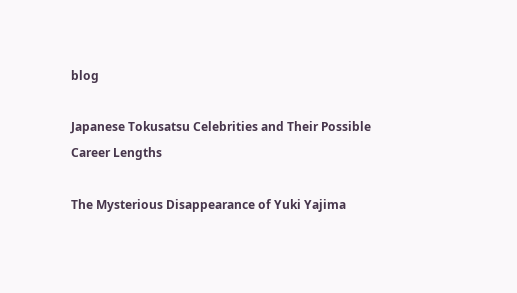blog

Japanese Tokusatsu Celebrities and Their Possible Career Lengths

The Mysterious Disappearance of Yuki Yajima